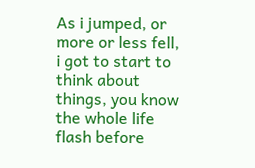As i jumped, or more or less fell, i got to start to think about things, you know the whole life flash before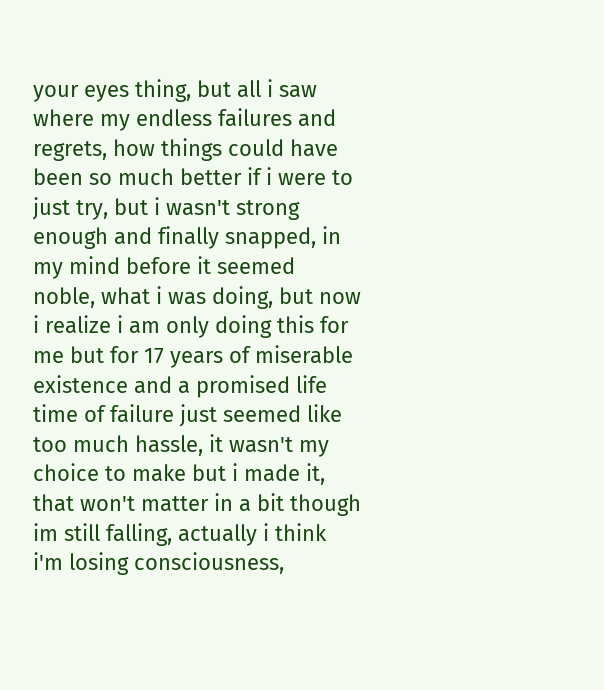your eyes thing, but all i saw where my endless failures and regrets, how things could have been so much better if i were to just try, but i wasn't strong enough and finally snapped, in my mind before it seemed noble, what i was doing, but now i realize i am only doing this for me but for 17 years of miserable existence and a promised life time of failure just seemed like too much hassle, it wasn't my choice to make but i made it, that won't matter in a bit though im still falling, actually i think i'm losing consciousness,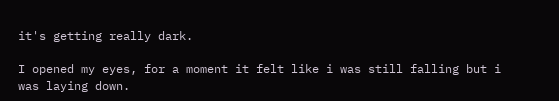it's getting really dark.

I opened my eyes, for a moment it felt like i was still falling but i was laying down.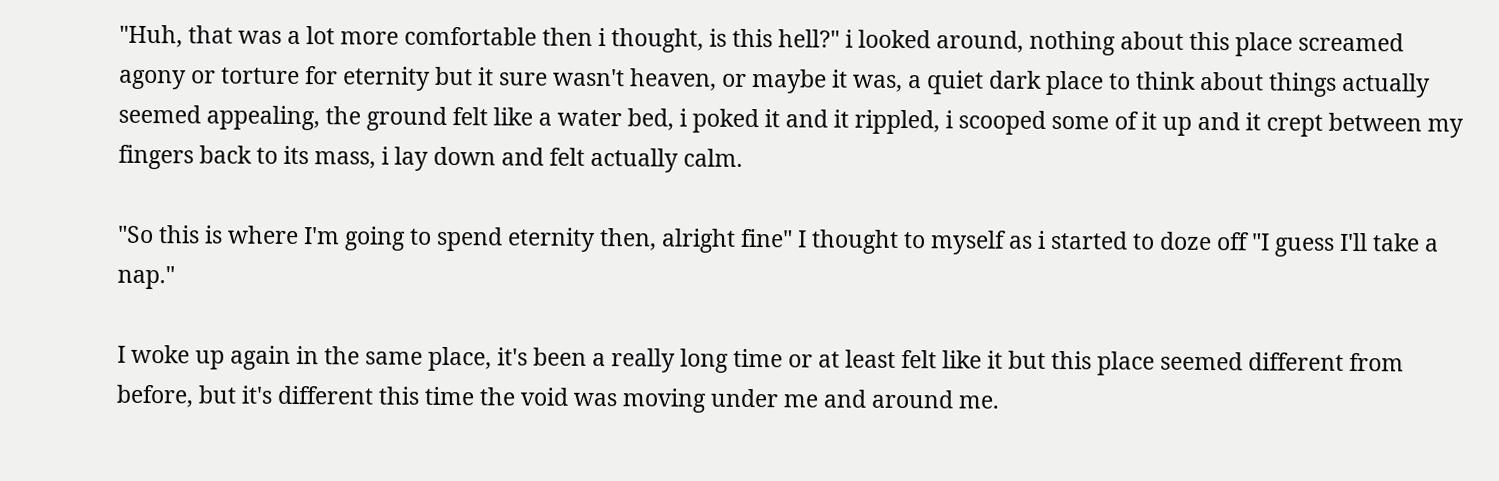"Huh, that was a lot more comfortable then i thought, is this hell?" i looked around, nothing about this place screamed agony or torture for eternity but it sure wasn't heaven, or maybe it was, a quiet dark place to think about things actually seemed appealing, the ground felt like a water bed, i poked it and it rippled, i scooped some of it up and it crept between my fingers back to its mass, i lay down and felt actually calm.

"So this is where I'm going to spend eternity then, alright fine" I thought to myself as i started to doze off "I guess I'll take a nap."

I woke up again in the same place, it's been a really long time or at least felt like it but this place seemed different from before, but it's different this time the void was moving under me and around me.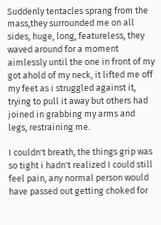Suddenly tentacles sprang from the mass,they surrounded me on all sides, huge, long, featureless, they waved around for a moment aimlessly until the one in front of my got ahold of my neck, it lifted me off my feet as i struggled against it, trying to pull it away but others had joined in grabbing my arms and legs, restraining me.

I couldn't breath, the things grip was so tight i hadn't realized I could still feel pain, any normal person would have passed out getting choked for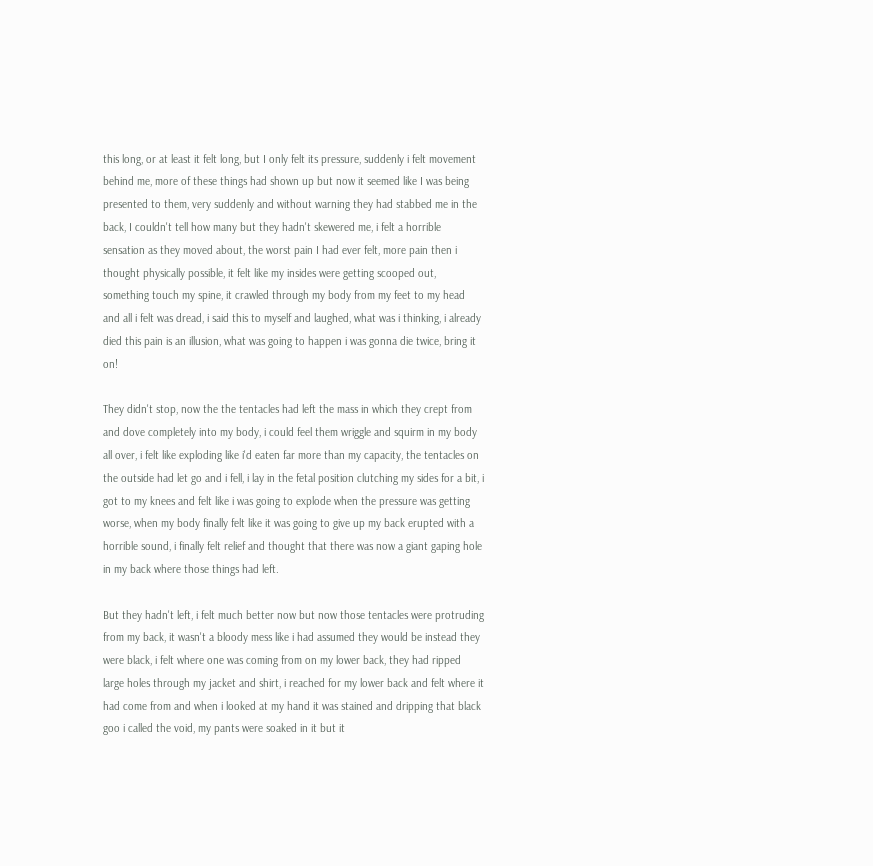this long, or at least it felt long, but I only felt its pressure, suddenly i felt movement behind me, more of these things had shown up but now it seemed like I was being presented to them, very suddenly and without warning they had stabbed me in the back, I couldn't tell how many but they hadn't skewered me, i felt a horrible sensation as they moved about, the worst pain I had ever felt, more pain then i thought physically possible, it felt like my insides were getting scooped out, something touch my spine, it crawled through my body from my feet to my head and all i felt was dread, i said this to myself and laughed, what was i thinking, i already died this pain is an illusion, what was going to happen i was gonna die twice, bring it on!

They didn't stop, now the the tentacles had left the mass in which they crept from and dove completely into my body, i could feel them wriggle and squirm in my body all over, i felt like exploding like i'd eaten far more than my capacity, the tentacles on the outside had let go and i fell, i lay in the fetal position clutching my sides for a bit, i got to my knees and felt like i was going to explode when the pressure was getting worse, when my body finally felt like it was going to give up my back erupted with a horrible sound, i finally felt relief and thought that there was now a giant gaping hole in my back where those things had left.

But they hadn't left, i felt much better now but now those tentacles were protruding from my back, it wasn't a bloody mess like i had assumed they would be instead they were black, i felt where one was coming from on my lower back, they had ripped large holes through my jacket and shirt, i reached for my lower back and felt where it had come from and when i looked at my hand it was stained and dripping that black goo i called the void, my pants were soaked in it but it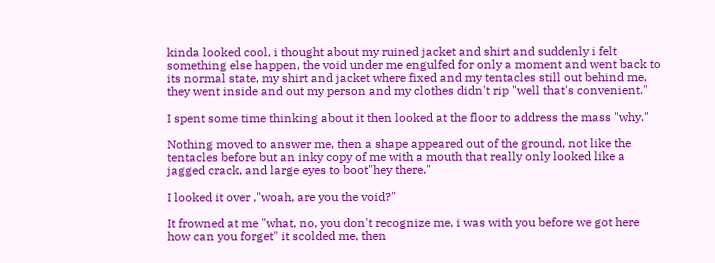kinda looked cool, i thought about my ruined jacket and shirt and suddenly i felt something else happen, the void under me engulfed for only a moment and went back to its normal state, my shirt and jacket where fixed and my tentacles still out behind me, they went inside and out my person and my clothes didn't rip "well that's convenient."

I spent some time thinking about it then looked at the floor to address the mass "why."

Nothing moved to answer me, then a shape appeared out of the ground, not like the tentacles before but an inky copy of me with a mouth that really only looked like a jagged crack, and large eyes to boot"hey there."

I looked it over ,"woah, are you the void?"

It frowned at me "what, no, you don't recognize me, i was with you before we got here how can you forget" it scolded me, then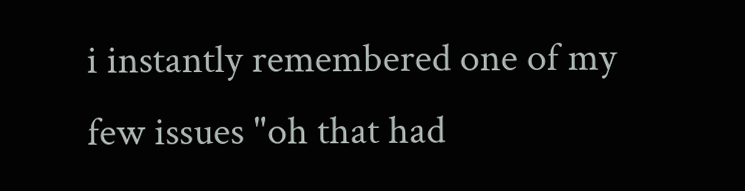i instantly remembered one of my few issues "oh that had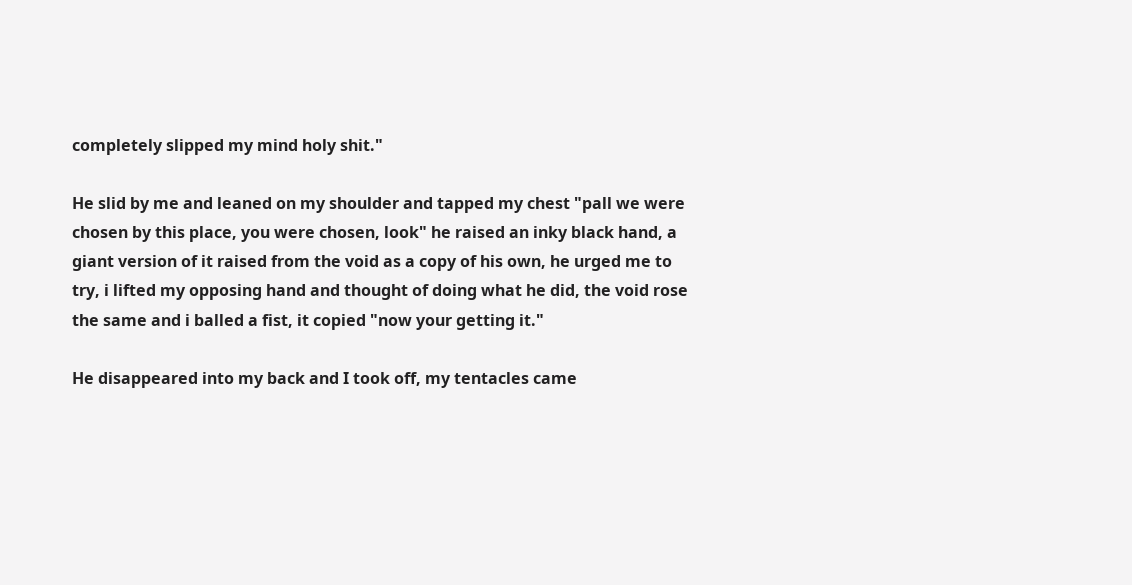completely slipped my mind holy shit."

He slid by me and leaned on my shoulder and tapped my chest "pall we were chosen by this place, you were chosen, look" he raised an inky black hand, a giant version of it raised from the void as a copy of his own, he urged me to try, i lifted my opposing hand and thought of doing what he did, the void rose the same and i balled a fist, it copied "now your getting it."

He disappeared into my back and I took off, my tentacles came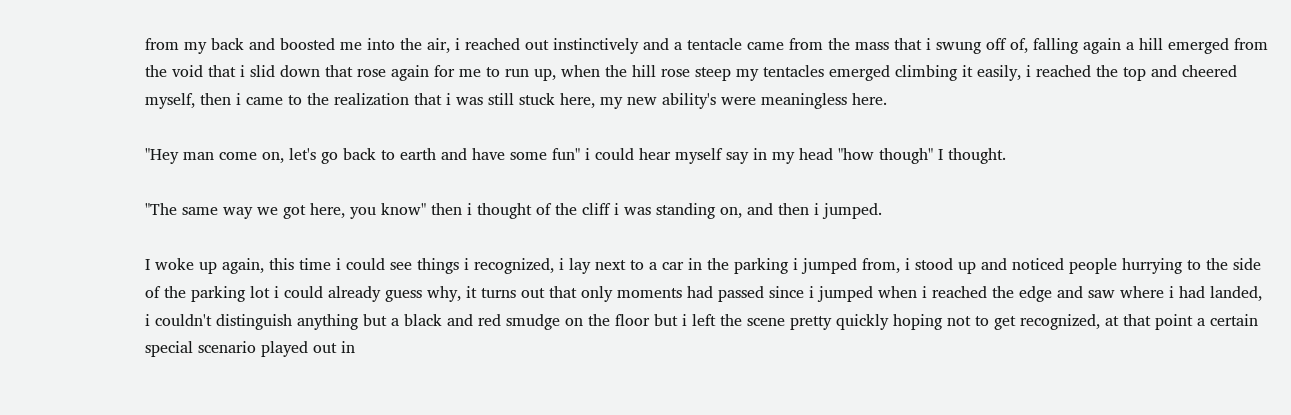from my back and boosted me into the air, i reached out instinctively and a tentacle came from the mass that i swung off of, falling again a hill emerged from the void that i slid down that rose again for me to run up, when the hill rose steep my tentacles emerged climbing it easily, i reached the top and cheered myself, then i came to the realization that i was still stuck here, my new ability's were meaningless here.

"Hey man come on, let's go back to earth and have some fun" i could hear myself say in my head "how though" I thought.

"The same way we got here, you know" then i thought of the cliff i was standing on, and then i jumped.

I woke up again, this time i could see things i recognized, i lay next to a car in the parking i jumped from, i stood up and noticed people hurrying to the side of the parking lot i could already guess why, it turns out that only moments had passed since i jumped when i reached the edge and saw where i had landed, i couldn't distinguish anything but a black and red smudge on the floor but i left the scene pretty quickly hoping not to get recognized, at that point a certain special scenario played out in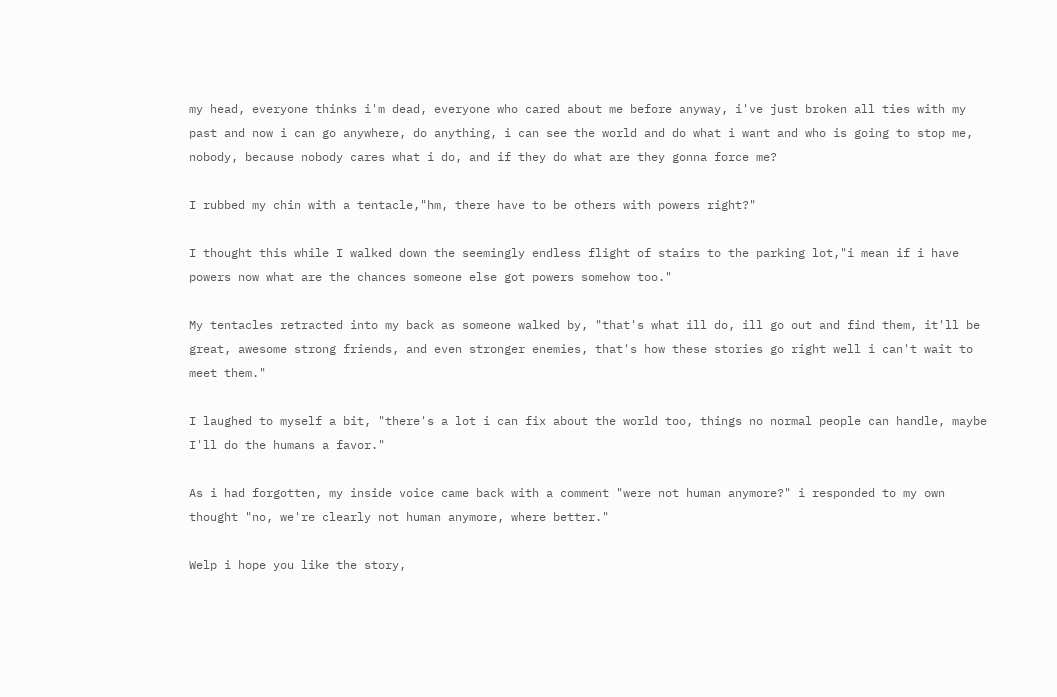my head, everyone thinks i'm dead, everyone who cared about me before anyway, i've just broken all ties with my past and now i can go anywhere, do anything, i can see the world and do what i want and who is going to stop me, nobody, because nobody cares what i do, and if they do what are they gonna force me?

I rubbed my chin with a tentacle,"hm, there have to be others with powers right?"

I thought this while I walked down the seemingly endless flight of stairs to the parking lot,"i mean if i have powers now what are the chances someone else got powers somehow too."

My tentacles retracted into my back as someone walked by, "that's what ill do, ill go out and find them, it'll be great, awesome strong friends, and even stronger enemies, that's how these stories go right well i can't wait to meet them."

I laughed to myself a bit, "there's a lot i can fix about the world too, things no normal people can handle, maybe I'll do the humans a favor."

As i had forgotten, my inside voice came back with a comment "were not human anymore?" i responded to my own thought "no, we're clearly not human anymore, where better."

Welp i hope you like the story,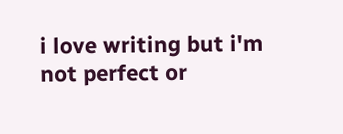i love writing but i'm not perfect or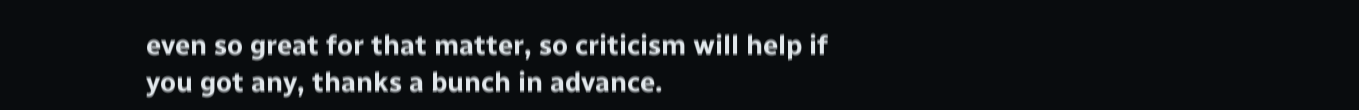even so great for that matter, so criticism will help if you got any, thanks a bunch in advance.